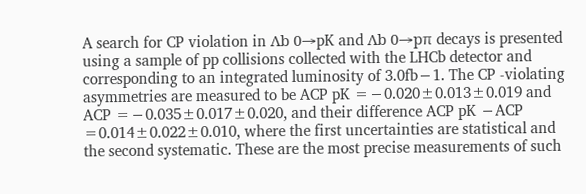A search for CP violation in Λb 0→pK and Λb 0→pπ decays is presented using a sample of pp collisions collected with the LHCb detector and corresponding to an integrated luminosity of 3.0fb−1. The CP -violating asymmetries are measured to be ACP pK =−0.020±0.013±0.019 and ACP =−0.035±0.017±0.020, and their difference ACP pK −ACP =0.014±0.022±0.010, where the first uncertainties are statistical and the second systematic. These are the most precise measurements of such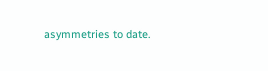asymmetries to date.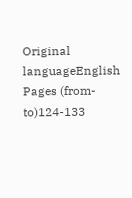Original languageEnglish
Pages (from-to)124-133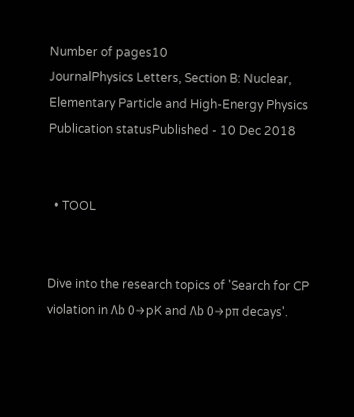Number of pages10
JournalPhysics Letters, Section B: Nuclear, Elementary Particle and High-Energy Physics
Publication statusPublished - 10 Dec 2018


  • TOOL


Dive into the research topics of 'Search for CP violation in Λb 0→pK and Λb 0→pπ decays'.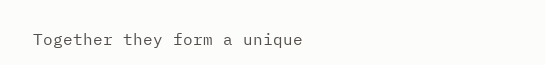Together they form a unique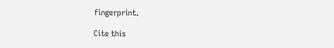fingerprint.

Cite this